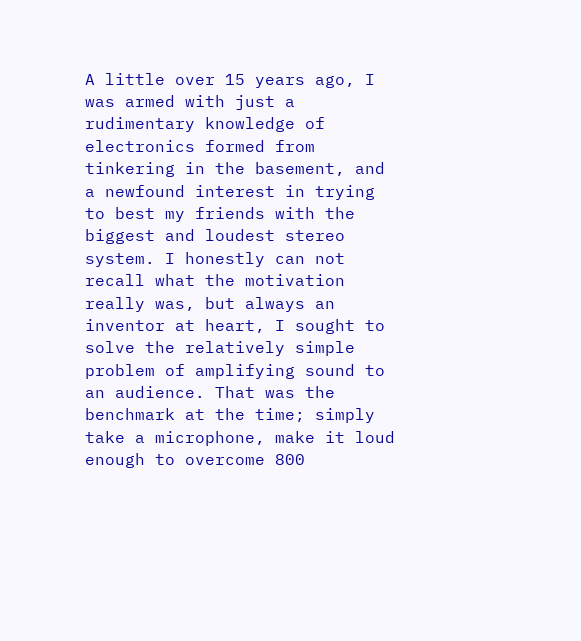A little over 15 years ago, I was armed with just a rudimentary knowledge of electronics formed from tinkering in the basement, and a newfound interest in trying to best my friends with the biggest and loudest stereo system. I honestly can not recall what the motivation really was, but always an inventor at heart, I sought to solve the relatively simple problem of amplifying sound to an audience. That was the benchmark at the time; simply take a microphone, make it loud enough to overcome 800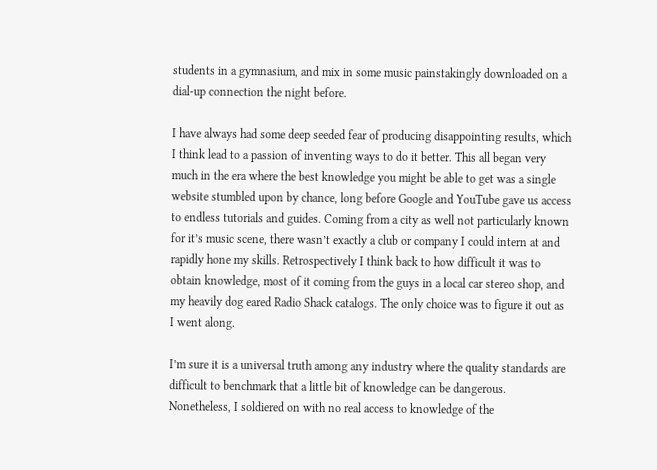students in a gymnasium, and mix in some music painstakingly downloaded on a dial-up connection the night before.

I have always had some deep seeded fear of producing disappointing results, which I think lead to a passion of inventing ways to do it better. This all began very much in the era where the best knowledge you might be able to get was a single website stumbled upon by chance, long before Google and YouTube gave us access to endless tutorials and guides. Coming from a city as well not particularly known for it’s music scene, there wasn’t exactly a club or company I could intern at and rapidly hone my skills. Retrospectively I think back to how difficult it was to obtain knowledge, most of it coming from the guys in a local car stereo shop, and my heavily dog eared Radio Shack catalogs. The only choice was to figure it out as I went along.

I’m sure it is a universal truth among any industry where the quality standards are difficult to benchmark that a little bit of knowledge can be dangerous. Nonetheless, I soldiered on with no real access to knowledge of the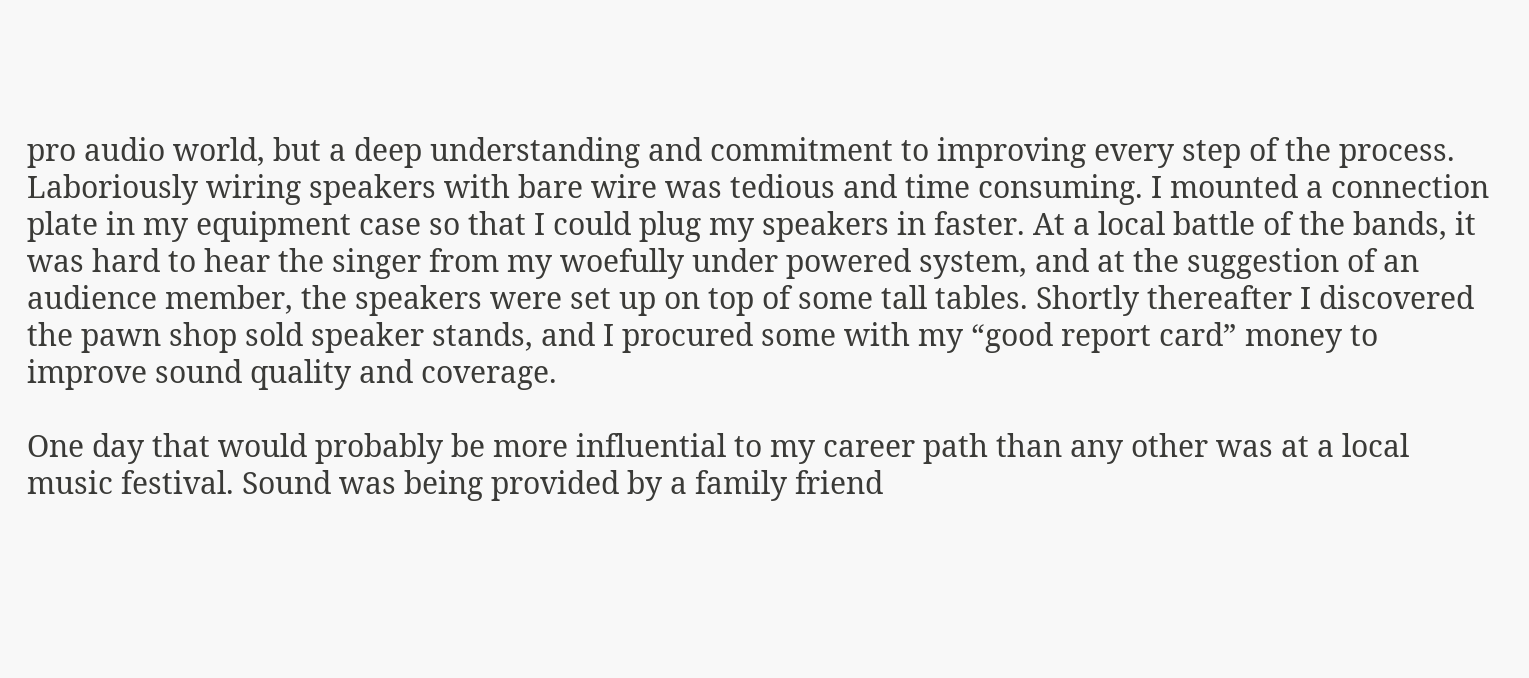pro audio world, but a deep understanding and commitment to improving every step of the process. Laboriously wiring speakers with bare wire was tedious and time consuming. I mounted a connection plate in my equipment case so that I could plug my speakers in faster. At a local battle of the bands, it was hard to hear the singer from my woefully under powered system, and at the suggestion of an audience member, the speakers were set up on top of some tall tables. Shortly thereafter I discovered the pawn shop sold speaker stands, and I procured some with my “good report card” money to improve sound quality and coverage.

One day that would probably be more influential to my career path than any other was at a local music festival. Sound was being provided by a family friend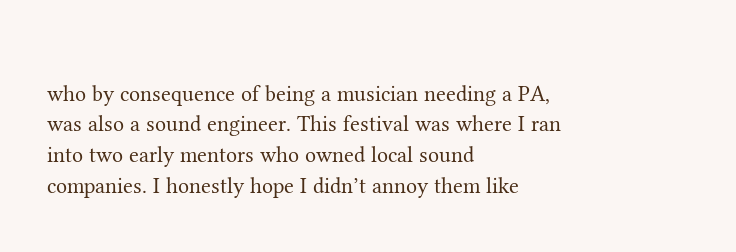who by consequence of being a musician needing a PA, was also a sound engineer. This festival was where I ran into two early mentors who owned local sound companies. I honestly hope I didn’t annoy them like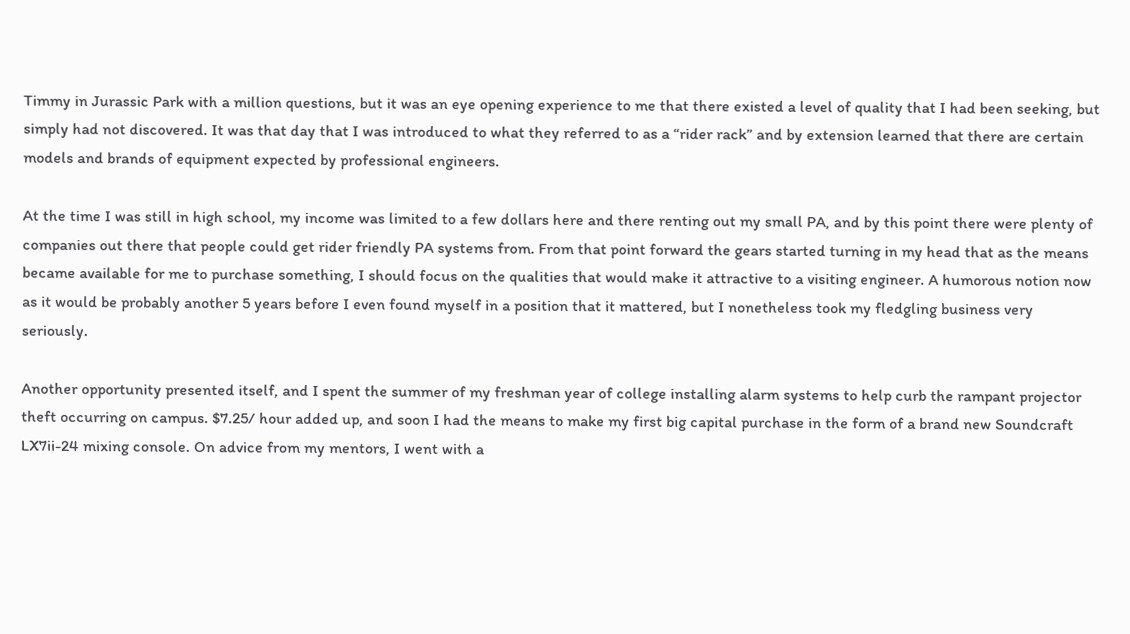Timmy in Jurassic Park with a million questions, but it was an eye opening experience to me that there existed a level of quality that I had been seeking, but simply had not discovered. It was that day that I was introduced to what they referred to as a “rider rack” and by extension learned that there are certain models and brands of equipment expected by professional engineers.

At the time I was still in high school, my income was limited to a few dollars here and there renting out my small PA, and by this point there were plenty of companies out there that people could get rider friendly PA systems from. From that point forward the gears started turning in my head that as the means became available for me to purchase something, I should focus on the qualities that would make it attractive to a visiting engineer. A humorous notion now as it would be probably another 5 years before I even found myself in a position that it mattered, but I nonetheless took my fledgling business very seriously.

Another opportunity presented itself, and I spent the summer of my freshman year of college installing alarm systems to help curb the rampant projector theft occurring on campus. $7.25/ hour added up, and soon I had the means to make my first big capital purchase in the form of a brand new Soundcraft LX7ii-24 mixing console. On advice from my mentors, I went with a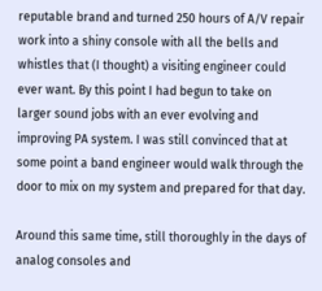reputable brand and turned 250 hours of A/V repair work into a shiny console with all the bells and whistles that (I thought) a visiting engineer could ever want. By this point I had begun to take on larger sound jobs with an ever evolving and improving PA system. I was still convinced that at some point a band engineer would walk through the door to mix on my system and prepared for that day.

Around this same time, still thoroughly in the days of analog consoles and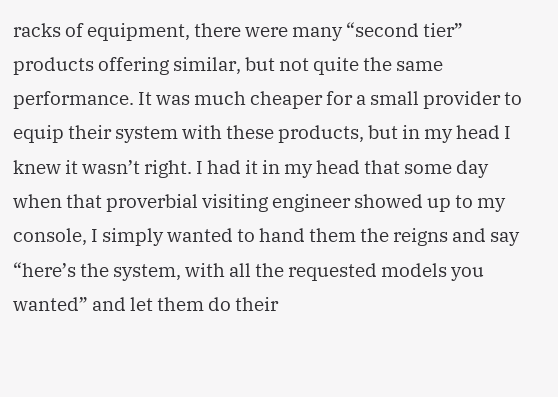racks of equipment, there were many “second tier” products offering similar, but not quite the same performance. It was much cheaper for a small provider to equip their system with these products, but in my head I knew it wasn’t right. I had it in my head that some day when that proverbial visiting engineer showed up to my console, I simply wanted to hand them the reigns and say “here’s the system, with all the requested models you wanted” and let them do their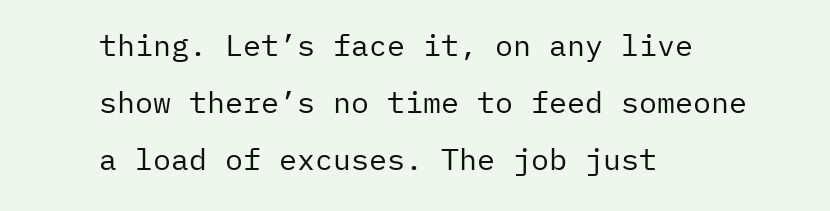thing. Let’s face it, on any live show there’s no time to feed someone a load of excuses. The job just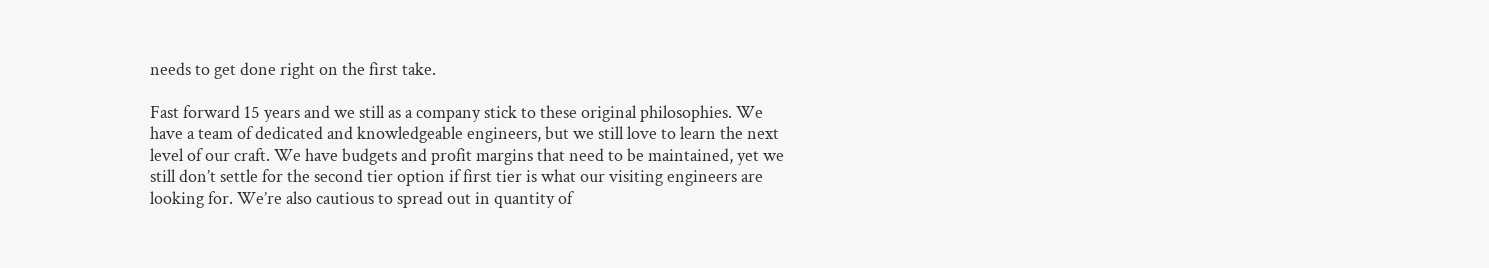needs to get done right on the first take.

Fast forward 15 years and we still as a company stick to these original philosophies. We have a team of dedicated and knowledgeable engineers, but we still love to learn the next level of our craft. We have budgets and profit margins that need to be maintained, yet we still don’t settle for the second tier option if first tier is what our visiting engineers are looking for. We’re also cautious to spread out in quantity of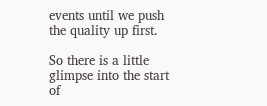events until we push the quality up first.

So there is a little glimpse into the start of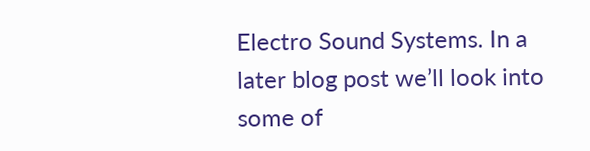Electro Sound Systems. In a later blog post we’ll look into some of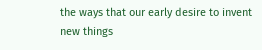the ways that our early desire to invent new things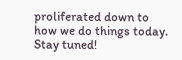proliferated down to how we do things today. Stay tuned!